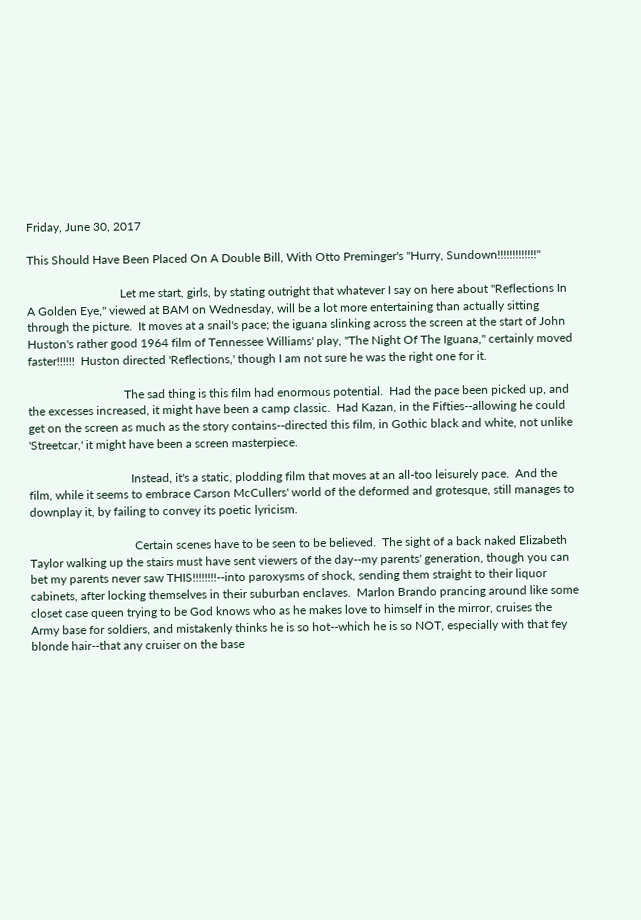Friday, June 30, 2017

This Should Have Been Placed On A Double Bill, With Otto Preminger's "Hurry, Sundown!!!!!!!!!!!!!"

                               Let me start, girls, by stating outright that whatever I say on here about "Reflections In A Golden Eye," viewed at BAM on Wednesday, will be a lot more entertaining than actually sitting through the picture.  It moves at a snail's pace; the iguana slinking across the screen at the start of John Huston's rather good 1964 film of Tennessee Williams' play, "The Night Of The Iguana," certainly moved faster!!!!!!  Huston directed 'Reflections,' though I am not sure he was the right one for it.

                                The sad thing is this film had enormous potential.  Had the pace been picked up, and the excesses increased, it might have been a camp classic.  Had Kazan, in the Fifties--allowing he could get on the screen as much as the story contains--directed this film, in Gothic black and white, not unlike 'Streetcar,' it might have been a screen masterpiece.

                                  Instead, it's a static, plodding film that moves at an all-too leisurely pace.  And the film, while it seems to embrace Carson McCullers' world of the deformed and grotesque, still manages to downplay it, by failing to convey its poetic lyricism.

                                   Certain scenes have to be seen to be believed.  The sight of a back naked Elizabeth Taylor walking up the stairs must have sent viewers of the day--my parents' generation, though you can bet my parents never saw THIS!!!!!!!!--into paroxysms of shock, sending them straight to their liquor cabinets, after locking themselves in their suburban enclaves.  Marlon Brando prancing around like some closet case queen trying to be God knows who as he makes love to himself in the mirror, cruises the Army base for soldiers, and mistakenly thinks he is so hot--which he is so NOT, especially with that fey blonde hair--that any cruiser on the base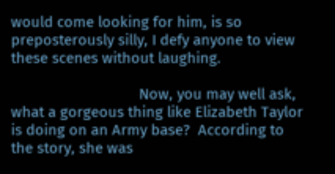would come looking for him, is so preposterously silly, I defy anyone to view these scenes without laughing.

                                Now, you may well ask, what a gorgeous thing like Elizabeth Taylor is doing on an Army base?  According to the story, she was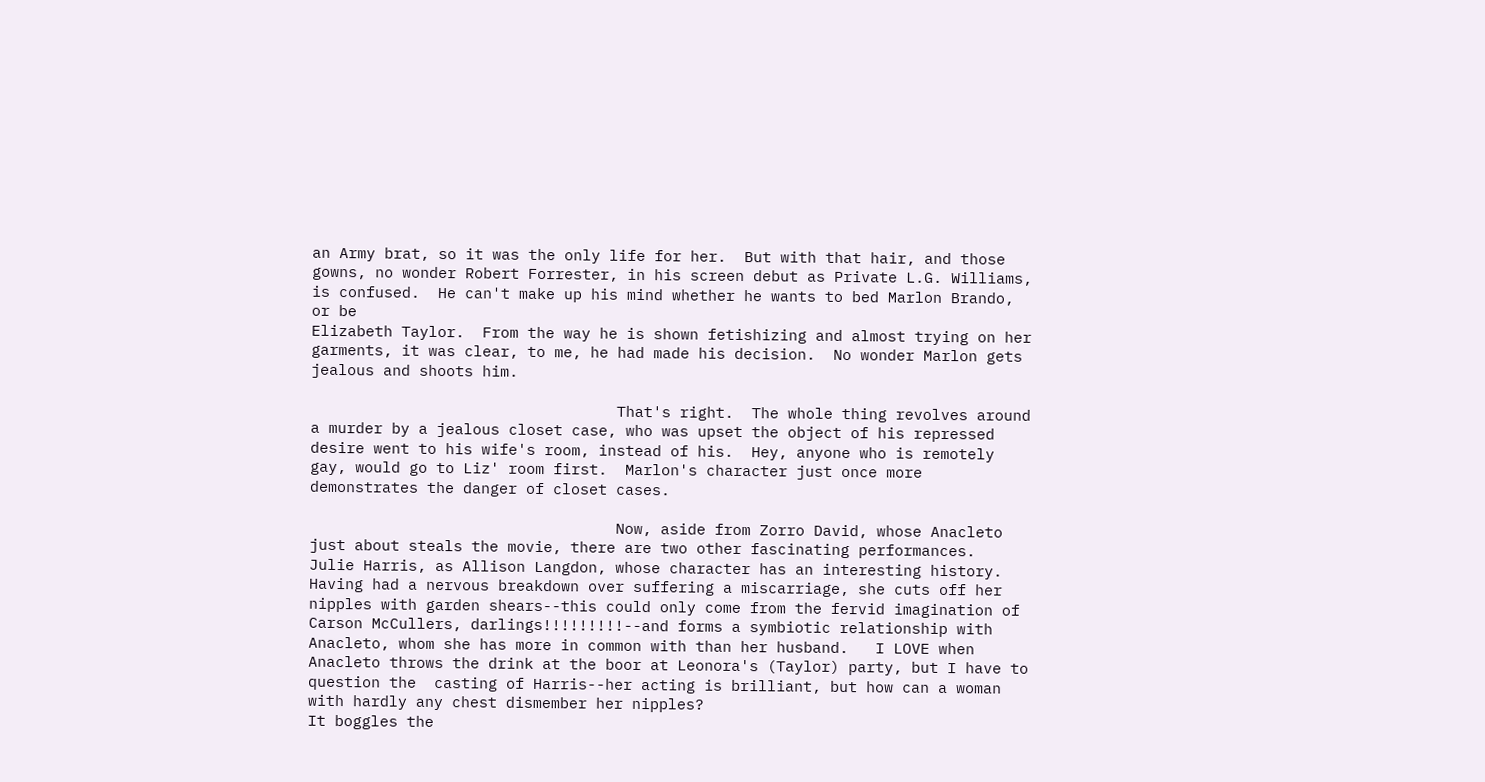an Army brat, so it was the only life for her.  But with that hair, and those gowns, no wonder Robert Forrester, in his screen debut as Private L.G. Williams, is confused.  He can't make up his mind whether he wants to bed Marlon Brando, or be
Elizabeth Taylor.  From the way he is shown fetishizing and almost trying on her garments, it was clear, to me, he had made his decision.  No wonder Marlon gets jealous and shoots him.

                                  That's right.  The whole thing revolves around a murder by a jealous closet case, who was upset the object of his repressed desire went to his wife's room, instead of his.  Hey, anyone who is remotely gay, would go to Liz' room first.  Marlon's character just once more demonstrates the danger of closet cases.

                                  Now, aside from Zorro David, whose Anacleto just about steals the movie, there are two other fascinating performances.  Julie Harris, as Allison Langdon, whose character has an interesting history.  Having had a nervous breakdown over suffering a miscarriage, she cuts off her nipples with garden shears--this could only come from the fervid imagination of Carson McCullers, darlings!!!!!!!!!--and forms a symbiotic relationship with Anacleto, whom she has more in common with than her husband.   I LOVE when Anacleto throws the drink at the boor at Leonora's (Taylor) party, but I have to question the  casting of Harris--her acting is brilliant, but how can a woman with hardly any chest dismember her nipples?
It boggles the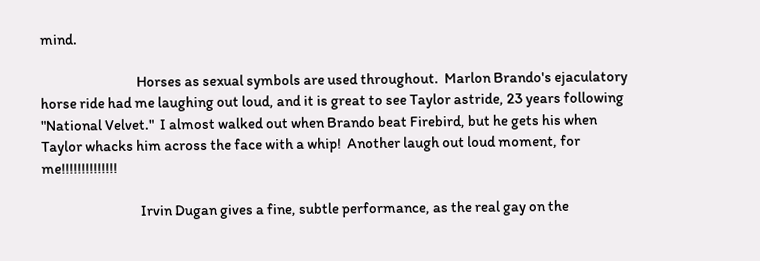mind.

                                Horses as sexual symbols are used throughout.  Marlon Brando's ejaculatory horse ride had me laughing out loud, and it is great to see Taylor astride, 23 years following "National Velvet."  I almost walked out when Brando beat Firebird, but he gets his when Taylor whacks him across the face with a whip!  Another laugh out loud moment, for me!!!!!!!!!!!!!!

                                 Irvin Dugan gives a fine, subtle performance, as the real gay on the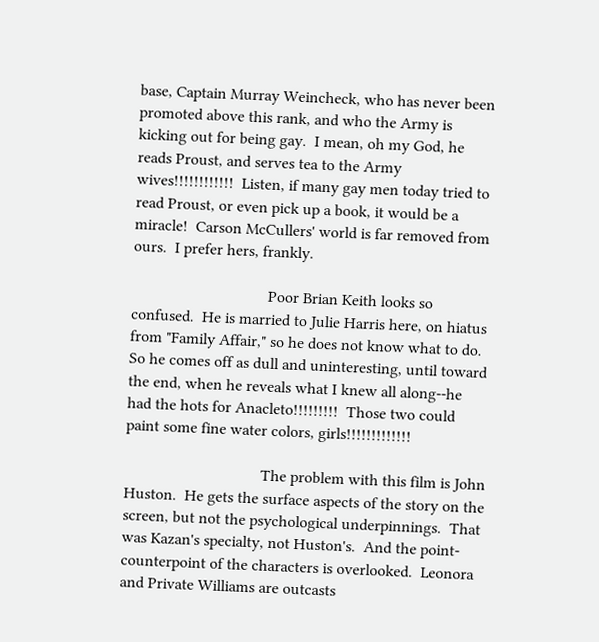base, Captain Murray Weincheck, who has never been promoted above this rank, and who the Army is kicking out for being gay.  I mean, oh my God, he reads Proust, and serves tea to the Army wives!!!!!!!!!!!!  Listen, if many gay men today tried to read Proust, or even pick up a book, it would be a miracle!  Carson McCullers' world is far removed from ours.  I prefer hers, frankly.

                                  Poor Brian Keith looks so confused.  He is married to Julie Harris here, on hiatus from "Family Affair," so he does not know what to do.  So he comes off as dull and uninteresting, until toward the end, when he reveals what I knew all along--he had the hots for Anacleto!!!!!!!!!  Those two could paint some fine water colors, girls!!!!!!!!!!!!!

                                  The problem with this film is John Huston.  He gets the surface aspects of the story on the screen, but not the psychological underpinnings.  That was Kazan's specialty, not Huston's.  And the point-counterpoint of the characters is overlooked.  Leonora and Private Williams are outcasts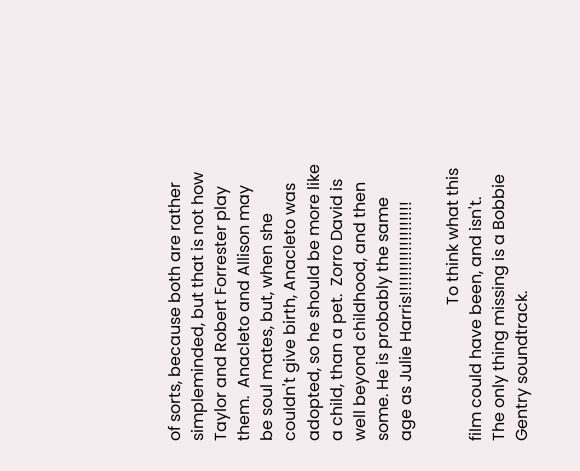of sorts, because both are rather simpleminded, but that is not how Taylor and Robert Forrester play them.  Anacleto and Allison may be soul mates, but, when she couldn't give birth, Anacleto was adopted, so he should be more like a child, than a pet.  Zorro David is well beyond childhood, and then some. He is probably the same age as Julie Harris!!!!!!!!!!!!!!!!!!!

                                  To think what this film could have been, and isn't.  The only thing missing is a Bobbie Gentry soundtrack.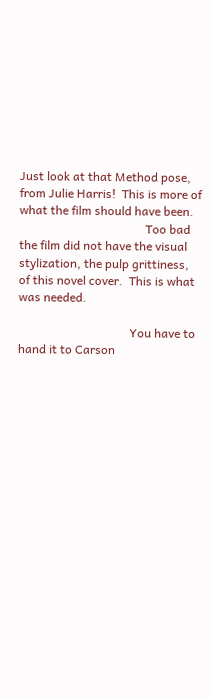Just look at that Method pose, from Julie Harris!  This is more of what the film should have been.
                                          Too bad the film did not have the visual stylization, the pulp grittiness, of this novel cover.  This is what was needed.

                                     You have to hand it to Carson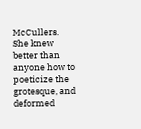McCullers.  She knew better than anyone how to poeticize the grotesque, and deformed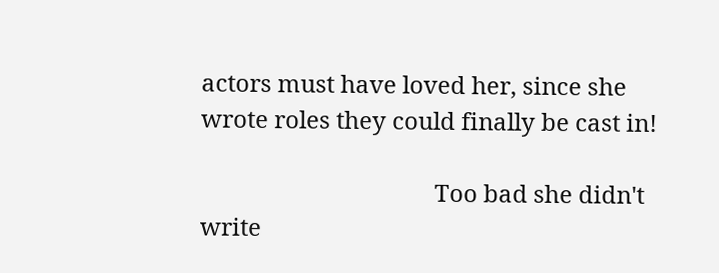actors must have loved her, since she wrote roles they could finally be cast in!

                                       Too bad she didn't write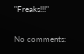"Freaks!!!"

No comments: